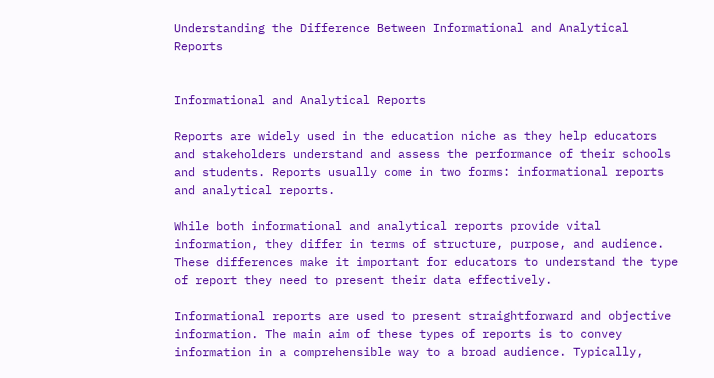Understanding the Difference Between Informational and Analytical Reports


Informational and Analytical Reports

Reports are widely used in the education niche as they help educators and stakeholders understand and assess the performance of their schools and students. Reports usually come in two forms: informational reports and analytical reports.

While both informational and analytical reports provide vital information, they differ in terms of structure, purpose, and audience. These differences make it important for educators to understand the type of report they need to present their data effectively.

Informational reports are used to present straightforward and objective information. The main aim of these types of reports is to convey information in a comprehensible way to a broad audience. Typically,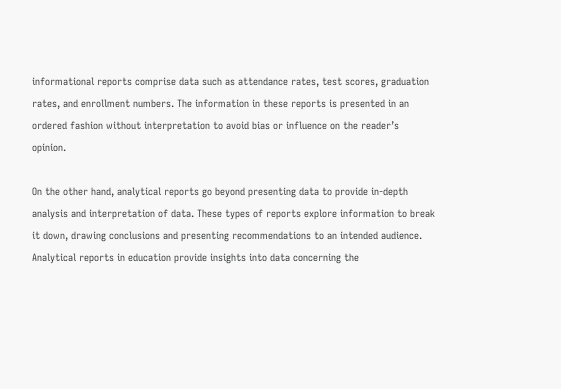informational reports comprise data such as attendance rates, test scores, graduation rates, and enrollment numbers. The information in these reports is presented in an ordered fashion without interpretation to avoid bias or influence on the reader’s opinion.

On the other hand, analytical reports go beyond presenting data to provide in-depth analysis and interpretation of data. These types of reports explore information to break it down, drawing conclusions and presenting recommendations to an intended audience. Analytical reports in education provide insights into data concerning the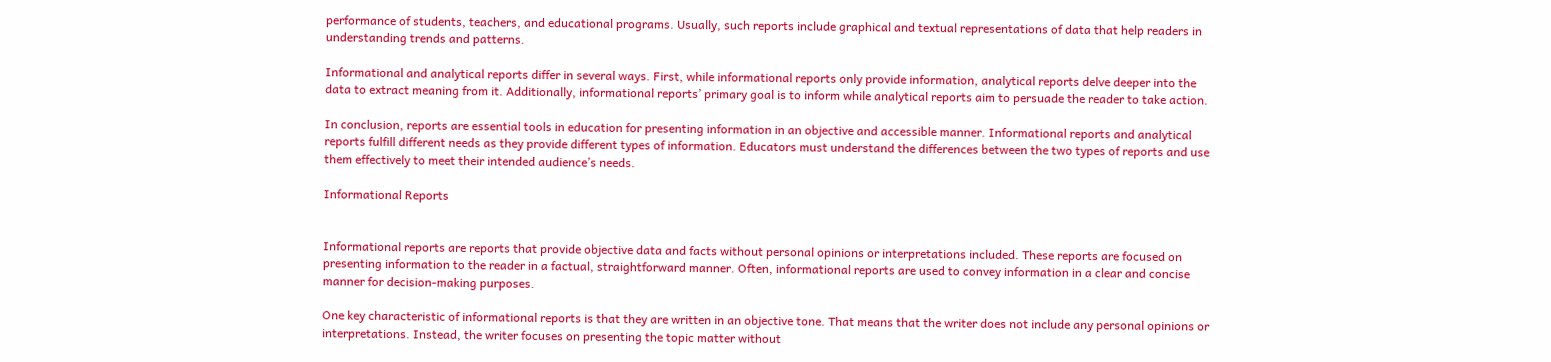performance of students, teachers, and educational programs. Usually, such reports include graphical and textual representations of data that help readers in understanding trends and patterns.

Informational and analytical reports differ in several ways. First, while informational reports only provide information, analytical reports delve deeper into the data to extract meaning from it. Additionally, informational reports’ primary goal is to inform while analytical reports aim to persuade the reader to take action.

In conclusion, reports are essential tools in education for presenting information in an objective and accessible manner. Informational reports and analytical reports fulfill different needs as they provide different types of information. Educators must understand the differences between the two types of reports and use them effectively to meet their intended audience’s needs.

Informational Reports


Informational reports are reports that provide objective data and facts without personal opinions or interpretations included. These reports are focused on presenting information to the reader in a factual, straightforward manner. Often, informational reports are used to convey information in a clear and concise manner for decision-making purposes.

One key characteristic of informational reports is that they are written in an objective tone. That means that the writer does not include any personal opinions or interpretations. Instead, the writer focuses on presenting the topic matter without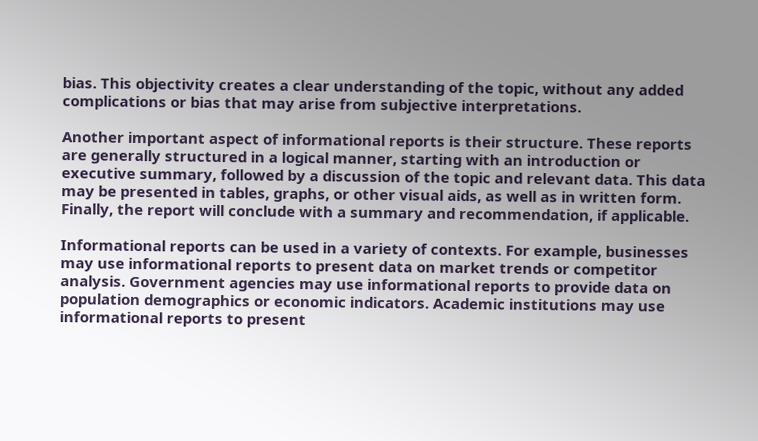bias. This objectivity creates a clear understanding of the topic, without any added complications or bias that may arise from subjective interpretations.

Another important aspect of informational reports is their structure. These reports are generally structured in a logical manner, starting with an introduction or executive summary, followed by a discussion of the topic and relevant data. This data may be presented in tables, graphs, or other visual aids, as well as in written form. Finally, the report will conclude with a summary and recommendation, if applicable.

Informational reports can be used in a variety of contexts. For example, businesses may use informational reports to present data on market trends or competitor analysis. Government agencies may use informational reports to provide data on population demographics or economic indicators. Academic institutions may use informational reports to present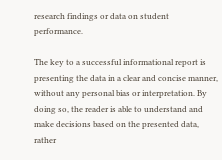research findings or data on student performance.

The key to a successful informational report is presenting the data in a clear and concise manner, without any personal bias or interpretation. By doing so, the reader is able to understand and make decisions based on the presented data, rather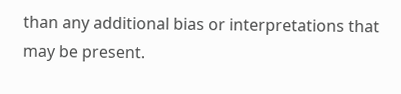than any additional bias or interpretations that may be present.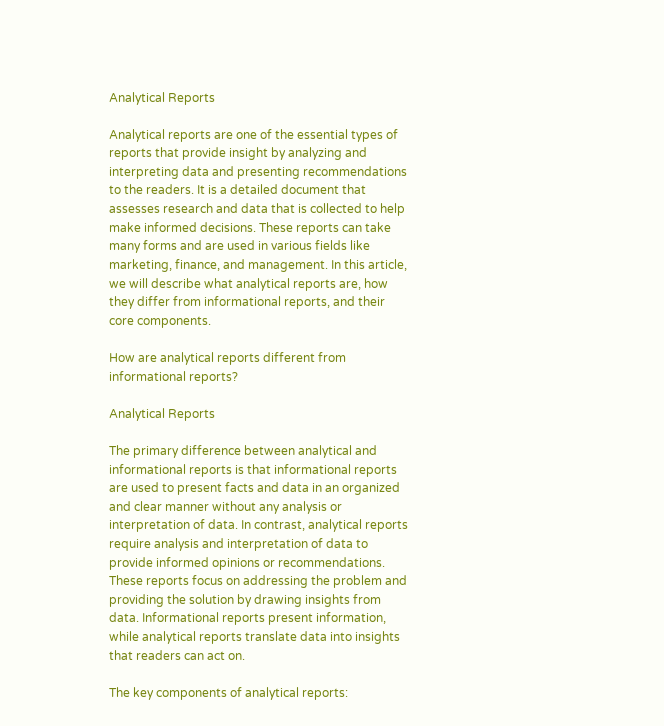Analytical Reports

Analytical reports are one of the essential types of reports that provide insight by analyzing and interpreting data and presenting recommendations to the readers. It is a detailed document that assesses research and data that is collected to help make informed decisions. These reports can take many forms and are used in various fields like marketing, finance, and management. In this article, we will describe what analytical reports are, how they differ from informational reports, and their core components.

How are analytical reports different from informational reports?

Analytical Reports

The primary difference between analytical and informational reports is that informational reports are used to present facts and data in an organized and clear manner without any analysis or interpretation of data. In contrast, analytical reports require analysis and interpretation of data to provide informed opinions or recommendations. These reports focus on addressing the problem and providing the solution by drawing insights from data. Informational reports present information, while analytical reports translate data into insights that readers can act on.

The key components of analytical reports: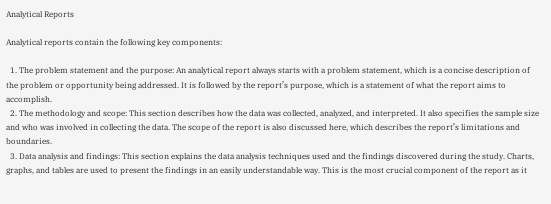Analytical Reports

Analytical reports contain the following key components:

  1. The problem statement and the purpose: An analytical report always starts with a problem statement, which is a concise description of the problem or opportunity being addressed. It is followed by the report’s purpose, which is a statement of what the report aims to accomplish.
  2. The methodology and scope: This section describes how the data was collected, analyzed, and interpreted. It also specifies the sample size and who was involved in collecting the data. The scope of the report is also discussed here, which describes the report’s limitations and boundaries.
  3. Data analysis and findings: This section explains the data analysis techniques used and the findings discovered during the study. Charts, graphs, and tables are used to present the findings in an easily understandable way. This is the most crucial component of the report as it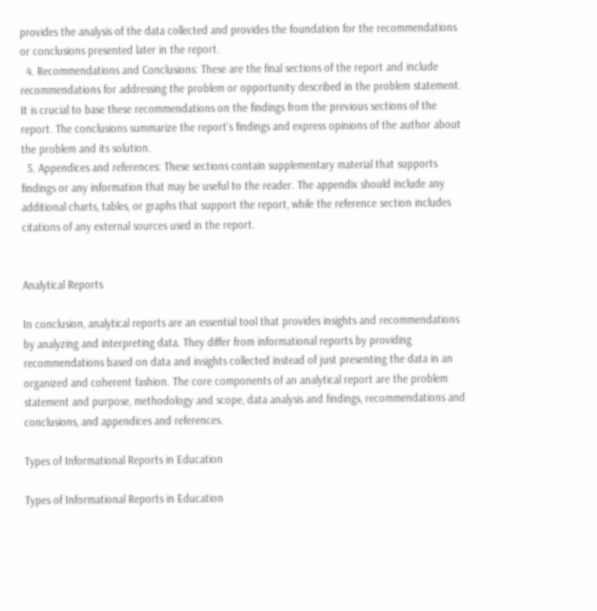provides the analysis of the data collected and provides the foundation for the recommendations or conclusions presented later in the report.
  4. Recommendations and Conclusions: These are the final sections of the report and include recommendations for addressing the problem or opportunity described in the problem statement. It is crucial to base these recommendations on the findings from the previous sections of the report. The conclusions summarize the report’s findings and express opinions of the author about the problem and its solution.
  5. Appendices and references: These sections contain supplementary material that supports findings or any information that may be useful to the reader. The appendix should include any additional charts, tables, or graphs that support the report, while the reference section includes citations of any external sources used in the report.


Analytical Reports

In conclusion, analytical reports are an essential tool that provides insights and recommendations by analyzing and interpreting data. They differ from informational reports by providing recommendations based on data and insights collected instead of just presenting the data in an organized and coherent fashion. The core components of an analytical report are the problem statement and purpose, methodology and scope, data analysis and findings, recommendations and conclusions, and appendices and references.

Types of Informational Reports in Education

Types of Informational Reports in Education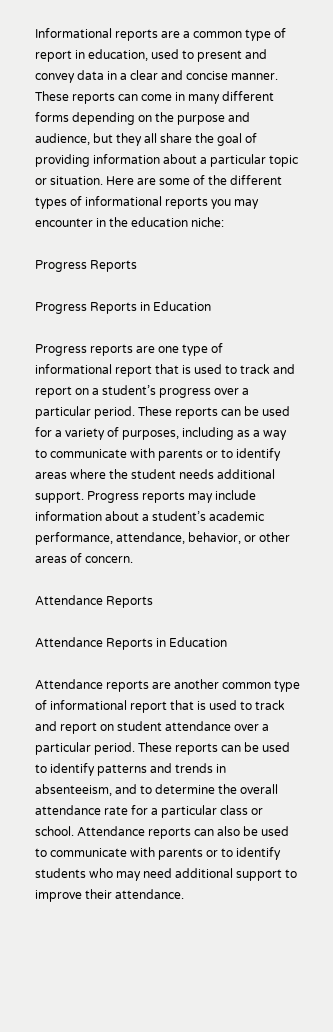Informational reports are a common type of report in education, used to present and convey data in a clear and concise manner. These reports can come in many different forms depending on the purpose and audience, but they all share the goal of providing information about a particular topic or situation. Here are some of the different types of informational reports you may encounter in the education niche:

Progress Reports

Progress Reports in Education

Progress reports are one type of informational report that is used to track and report on a student’s progress over a particular period. These reports can be used for a variety of purposes, including as a way to communicate with parents or to identify areas where the student needs additional support. Progress reports may include information about a student’s academic performance, attendance, behavior, or other areas of concern.

Attendance Reports

Attendance Reports in Education

Attendance reports are another common type of informational report that is used to track and report on student attendance over a particular period. These reports can be used to identify patterns and trends in absenteeism, and to determine the overall attendance rate for a particular class or school. Attendance reports can also be used to communicate with parents or to identify students who may need additional support to improve their attendance.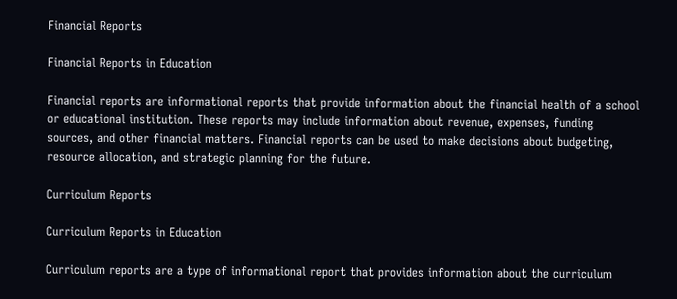Financial Reports

Financial Reports in Education

Financial reports are informational reports that provide information about the financial health of a school or educational institution. These reports may include information about revenue, expenses, funding sources, and other financial matters. Financial reports can be used to make decisions about budgeting, resource allocation, and strategic planning for the future.

Curriculum Reports

Curriculum Reports in Education

Curriculum reports are a type of informational report that provides information about the curriculum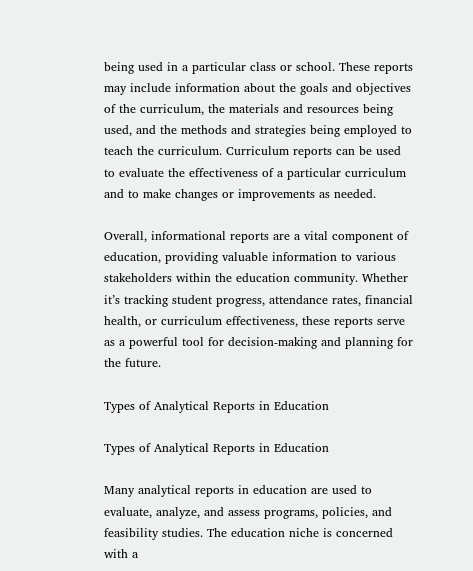being used in a particular class or school. These reports may include information about the goals and objectives of the curriculum, the materials and resources being used, and the methods and strategies being employed to teach the curriculum. Curriculum reports can be used to evaluate the effectiveness of a particular curriculum and to make changes or improvements as needed.

Overall, informational reports are a vital component of education, providing valuable information to various stakeholders within the education community. Whether it’s tracking student progress, attendance rates, financial health, or curriculum effectiveness, these reports serve as a powerful tool for decision-making and planning for the future.

Types of Analytical Reports in Education

Types of Analytical Reports in Education

Many analytical reports in education are used to evaluate, analyze, and assess programs, policies, and feasibility studies. The education niche is concerned with a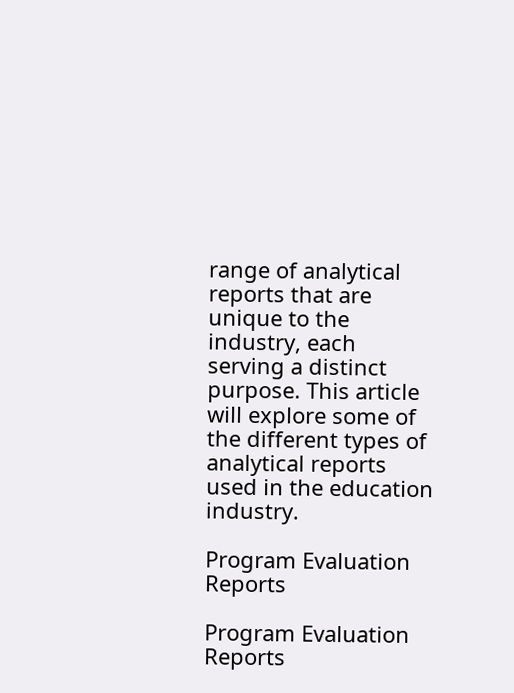range of analytical reports that are unique to the industry, each serving a distinct purpose. This article will explore some of the different types of analytical reports used in the education industry.

Program Evaluation Reports

Program Evaluation Reports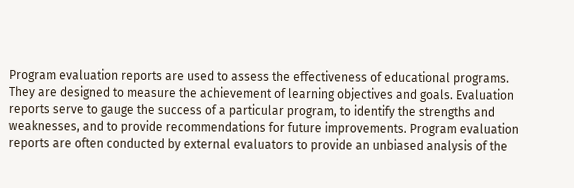Program evaluation reports are used to assess the effectiveness of educational programs. They are designed to measure the achievement of learning objectives and goals. Evaluation reports serve to gauge the success of a particular program, to identify the strengths and weaknesses, and to provide recommendations for future improvements. Program evaluation reports are often conducted by external evaluators to provide an unbiased analysis of the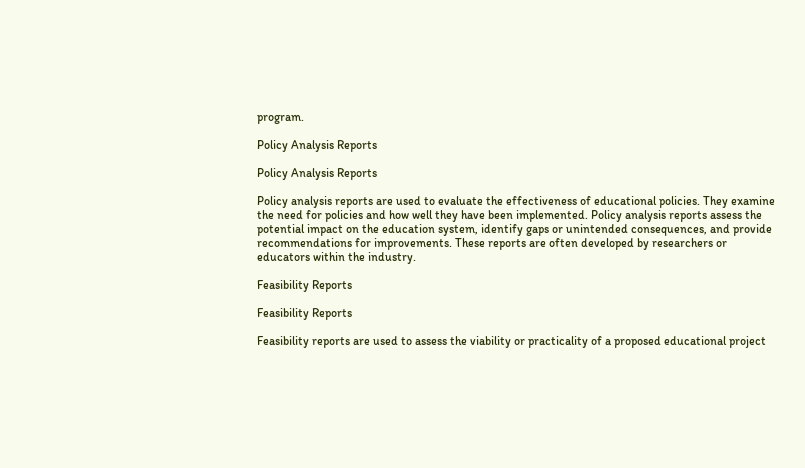program.

Policy Analysis Reports

Policy Analysis Reports

Policy analysis reports are used to evaluate the effectiveness of educational policies. They examine the need for policies and how well they have been implemented. Policy analysis reports assess the potential impact on the education system, identify gaps or unintended consequences, and provide recommendations for improvements. These reports are often developed by researchers or educators within the industry.

Feasibility Reports

Feasibility Reports

Feasibility reports are used to assess the viability or practicality of a proposed educational project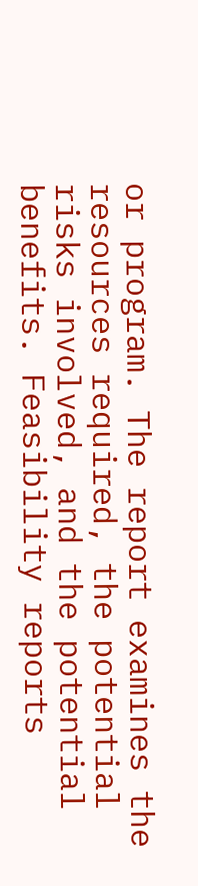or program. The report examines the resources required, the potential risks involved, and the potential benefits. Feasibility reports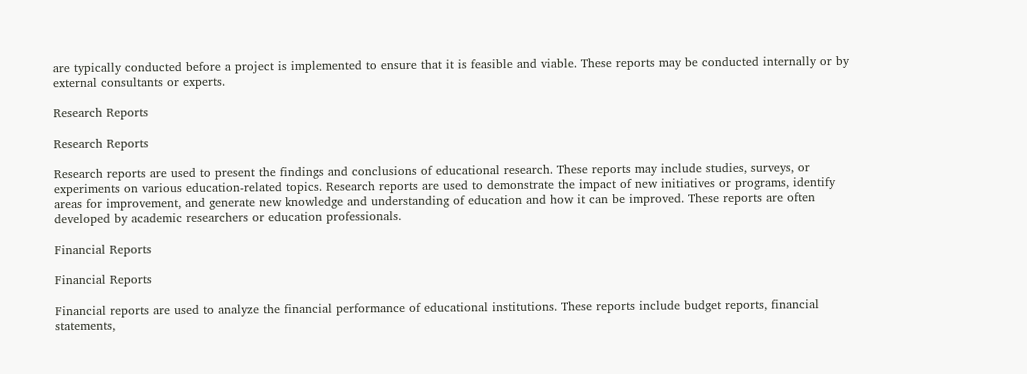are typically conducted before a project is implemented to ensure that it is feasible and viable. These reports may be conducted internally or by external consultants or experts.

Research Reports

Research Reports

Research reports are used to present the findings and conclusions of educational research. These reports may include studies, surveys, or experiments on various education-related topics. Research reports are used to demonstrate the impact of new initiatives or programs, identify areas for improvement, and generate new knowledge and understanding of education and how it can be improved. These reports are often developed by academic researchers or education professionals.

Financial Reports

Financial Reports

Financial reports are used to analyze the financial performance of educational institutions. These reports include budget reports, financial statements,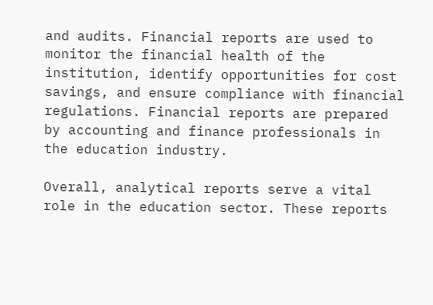and audits. Financial reports are used to monitor the financial health of the institution, identify opportunities for cost savings, and ensure compliance with financial regulations. Financial reports are prepared by accounting and finance professionals in the education industry.

Overall, analytical reports serve a vital role in the education sector. These reports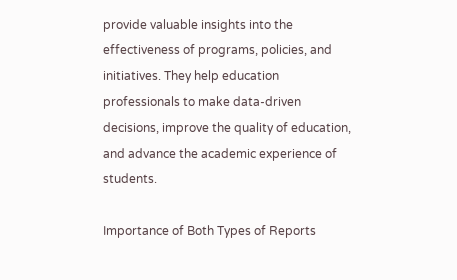provide valuable insights into the effectiveness of programs, policies, and initiatives. They help education professionals to make data-driven decisions, improve the quality of education, and advance the academic experience of students.

Importance of Both Types of Reports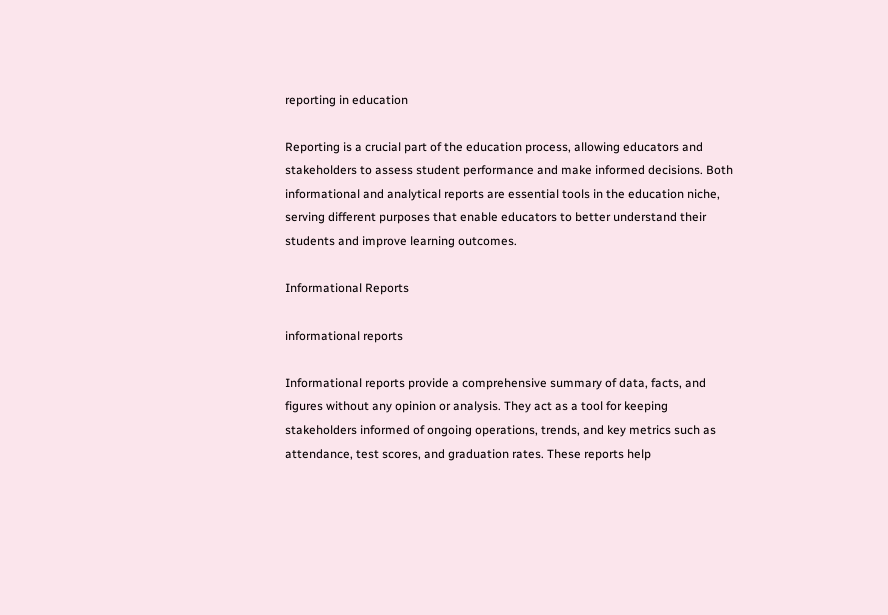reporting in education

Reporting is a crucial part of the education process, allowing educators and stakeholders to assess student performance and make informed decisions. Both informational and analytical reports are essential tools in the education niche, serving different purposes that enable educators to better understand their students and improve learning outcomes.

Informational Reports

informational reports

Informational reports provide a comprehensive summary of data, facts, and figures without any opinion or analysis. They act as a tool for keeping stakeholders informed of ongoing operations, trends, and key metrics such as attendance, test scores, and graduation rates. These reports help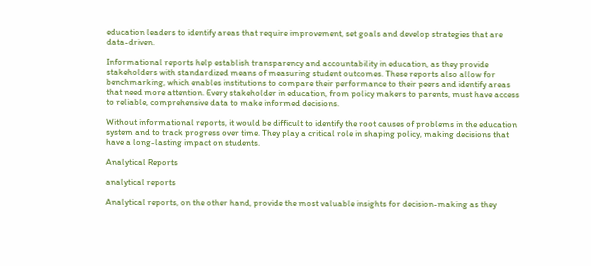education leaders to identify areas that require improvement, set goals and develop strategies that are data-driven.

Informational reports help establish transparency and accountability in education, as they provide stakeholders with standardized means of measuring student outcomes. These reports also allow for benchmarking, which enables institutions to compare their performance to their peers and identify areas that need more attention. Every stakeholder in education, from policy makers to parents, must have access to reliable, comprehensive data to make informed decisions.

Without informational reports, it would be difficult to identify the root causes of problems in the education system and to track progress over time. They play a critical role in shaping policy, making decisions that have a long-lasting impact on students.

Analytical Reports

analytical reports

Analytical reports, on the other hand, provide the most valuable insights for decision-making as they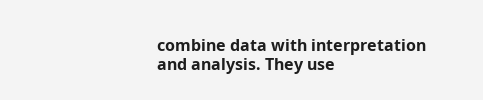combine data with interpretation and analysis. They use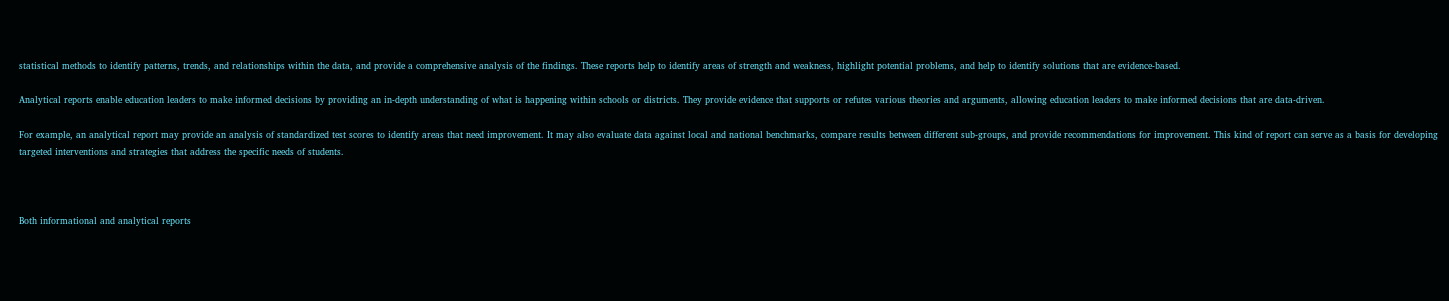statistical methods to identify patterns, trends, and relationships within the data, and provide a comprehensive analysis of the findings. These reports help to identify areas of strength and weakness, highlight potential problems, and help to identify solutions that are evidence-based.

Analytical reports enable education leaders to make informed decisions by providing an in-depth understanding of what is happening within schools or districts. They provide evidence that supports or refutes various theories and arguments, allowing education leaders to make informed decisions that are data-driven.

For example, an analytical report may provide an analysis of standardized test scores to identify areas that need improvement. It may also evaluate data against local and national benchmarks, compare results between different sub-groups, and provide recommendations for improvement. This kind of report can serve as a basis for developing targeted interventions and strategies that address the specific needs of students.



Both informational and analytical reports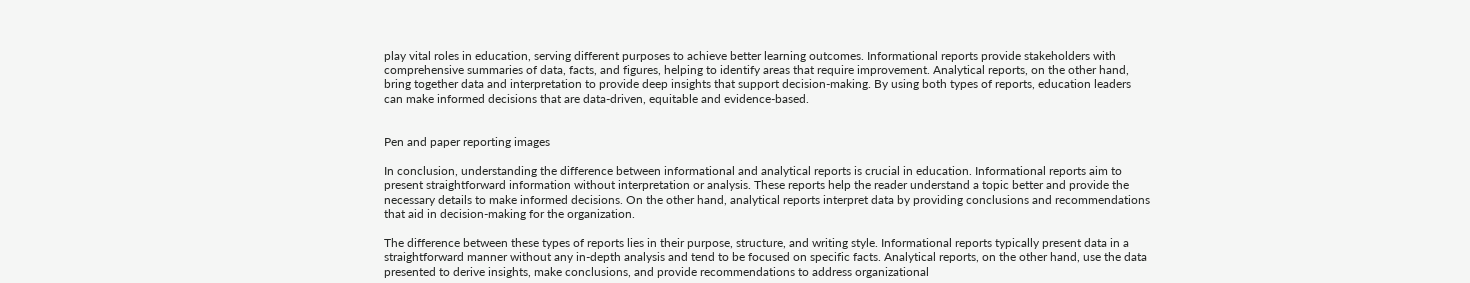play vital roles in education, serving different purposes to achieve better learning outcomes. Informational reports provide stakeholders with comprehensive summaries of data, facts, and figures, helping to identify areas that require improvement. Analytical reports, on the other hand, bring together data and interpretation to provide deep insights that support decision-making. By using both types of reports, education leaders can make informed decisions that are data-driven, equitable and evidence-based.


Pen and paper reporting images

In conclusion, understanding the difference between informational and analytical reports is crucial in education. Informational reports aim to present straightforward information without interpretation or analysis. These reports help the reader understand a topic better and provide the necessary details to make informed decisions. On the other hand, analytical reports interpret data by providing conclusions and recommendations that aid in decision-making for the organization.

The difference between these types of reports lies in their purpose, structure, and writing style. Informational reports typically present data in a straightforward manner without any in-depth analysis and tend to be focused on specific facts. Analytical reports, on the other hand, use the data presented to derive insights, make conclusions, and provide recommendations to address organizational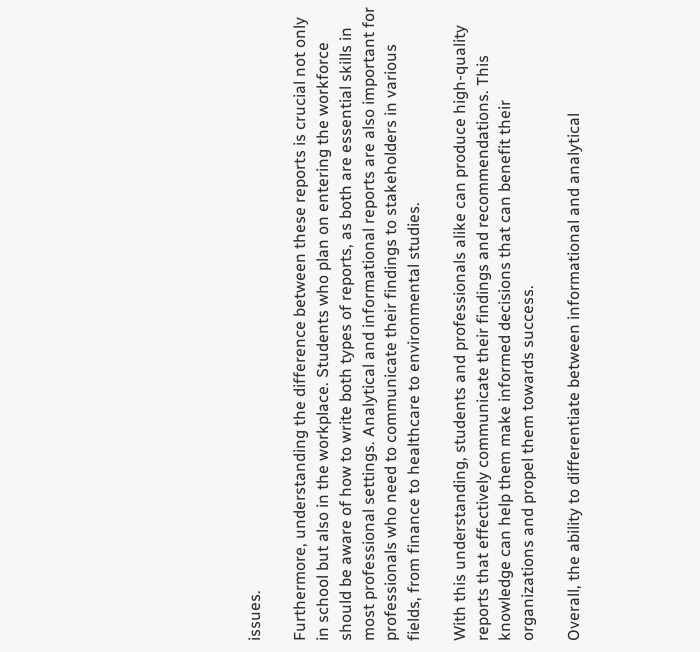issues.

Furthermore, understanding the difference between these reports is crucial not only in school but also in the workplace. Students who plan on entering the workforce should be aware of how to write both types of reports, as both are essential skills in most professional settings. Analytical and informational reports are also important for professionals who need to communicate their findings to stakeholders in various fields, from finance to healthcare to environmental studies.

With this understanding, students and professionals alike can produce high-quality reports that effectively communicate their findings and recommendations. This knowledge can help them make informed decisions that can benefit their organizations and propel them towards success.

Overall, the ability to differentiate between informational and analytical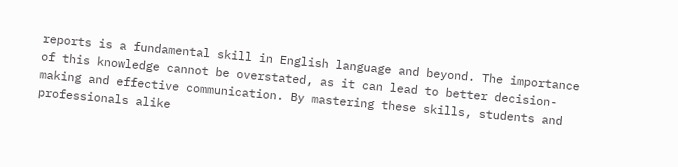reports is a fundamental skill in English language and beyond. The importance of this knowledge cannot be overstated, as it can lead to better decision-making and effective communication. By mastering these skills, students and professionals alike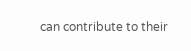can contribute to their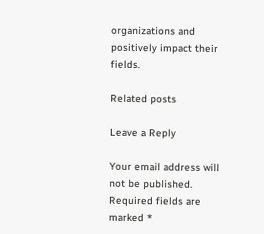organizations and positively impact their fields.

Related posts

Leave a Reply

Your email address will not be published. Required fields are marked *